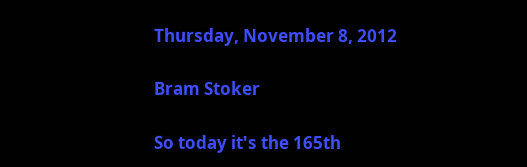Thursday, November 8, 2012

Bram Stoker

So today it's the 165th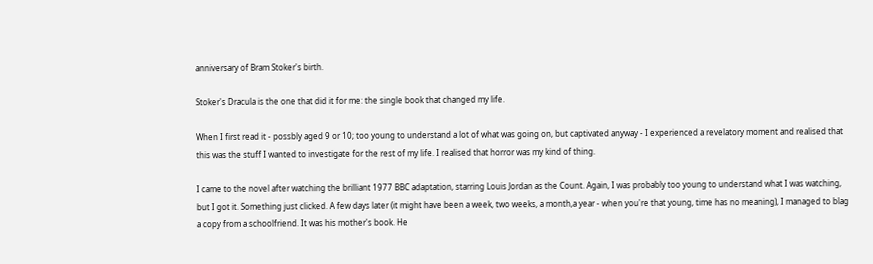anniversary of Bram Stoker's birth.

Stoker's Dracula is the one that did it for me: the single book that changed my life.

When I first read it - possbly aged 9 or 10; too young to understand a lot of what was going on, but captivated anyway - I experienced a revelatory moment and realised that this was the stuff I wanted to investigate for the rest of my life. I realised that horror was my kind of thing.

I came to the novel after watching the brilliant 1977 BBC adaptation, starring Louis Jordan as the Count. Again, I was probably too young to understand what I was watching, but I got it. Something just clicked. A few days later (it might have been a week, two weeks, a month,a year - when you're that young, time has no meaning), I managed to blag a copy from a schoolfriend. It was his mother's book. He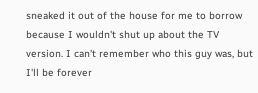sneaked it out of the house for me to borrow because I wouldn't shut up about the TV version. I can't remember who this guy was, but I'll be forever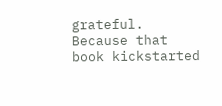grateful. Because that book kickstarted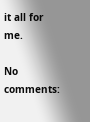it all for me.

No comments: